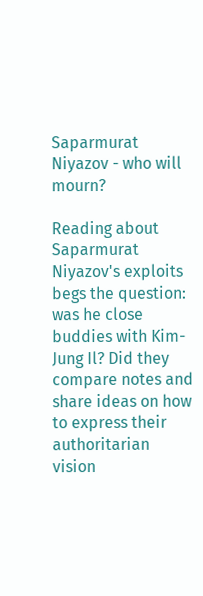Saparmurat Niyazov - who will mourn?

Reading about Saparmurat Niyazov's exploits begs the question: was he close buddies with Kim-Jung Il? Did they compare notes and share ideas on how to express their authoritarian vision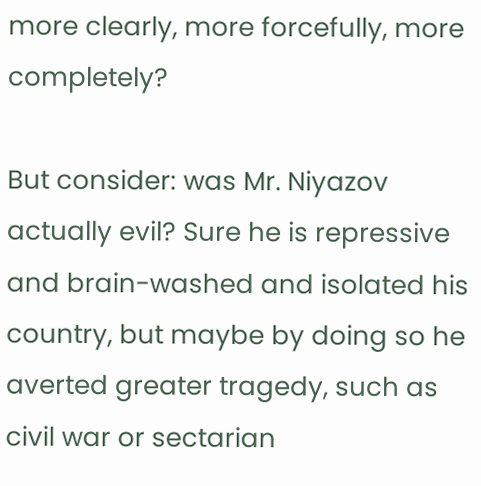more clearly, more forcefully, more completely?

But consider: was Mr. Niyazov actually evil? Sure he is repressive and brain-washed and isolated his country, but maybe by doing so he averted greater tragedy, such as civil war or sectarian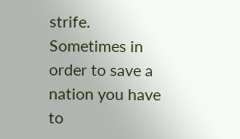strife. Sometimes in order to save a nation you have to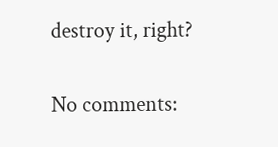destroy it, right?

No comments: